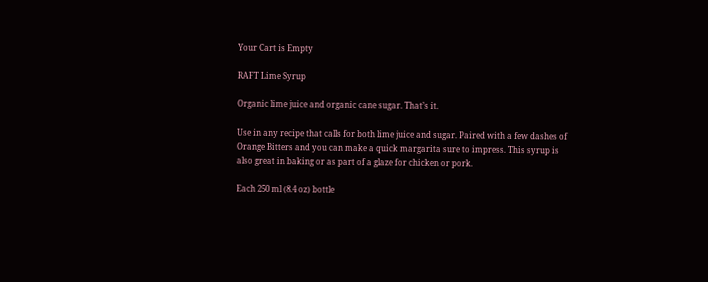Your Cart is Empty

RAFT Lime Syrup

Organic lime juice and organic cane sugar. That’s it.

Use in any recipe that calls for both lime juice and sugar. Paired with a few dashes of Orange Bitters and you can make a quick margarita sure to impress. This syrup is also great in baking or as part of a glaze for chicken or pork.

Each 250 ml (8.4 oz) bottle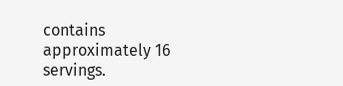contains approximately 16 servings.